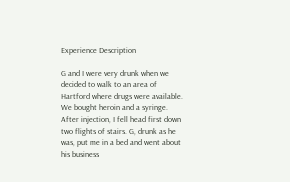Experience Description

G and I were very drunk when we decided to walk to an area of Hartford where drugs were available. We bought heroin and a syringe. After injection, I fell head first down two flights of stairs. G, drunk as he was, put me in a bed and went about his business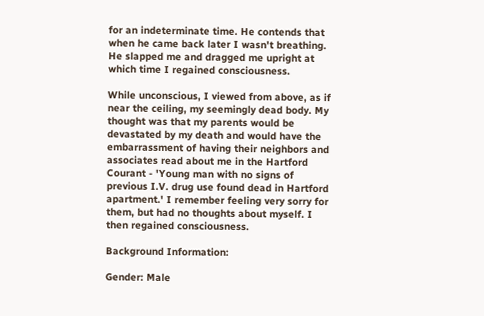for an indeterminate time. He contends that when he came back later I wasn't breathing. He slapped me and dragged me upright at which time I regained consciousness.

While unconscious, I viewed from above, as if near the ceiling, my seemingly dead body. My thought was that my parents would be devastated by my death and would have the embarrassment of having their neighbors and associates read about me in the Hartford Courant - 'Young man with no signs of previous I.V. drug use found dead in Hartford apartment.' I remember feeling very sorry for them, but had no thoughts about myself. I then regained consciousness.

Background Information:

Gender: Male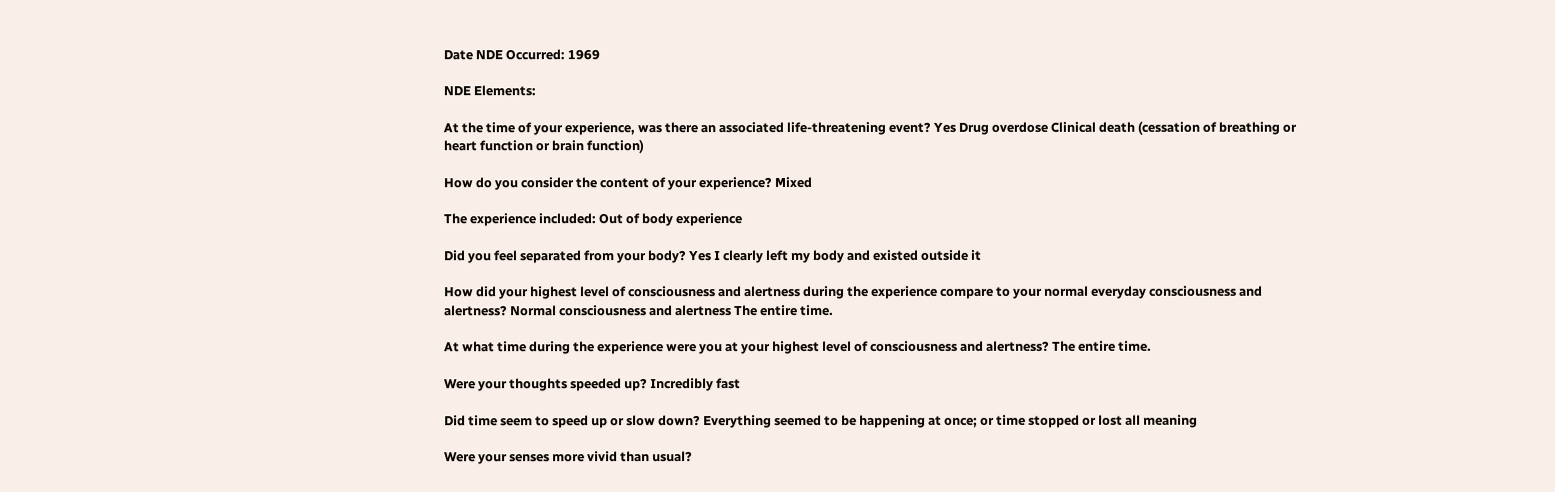Date NDE Occurred: 1969

NDE Elements:

At the time of your experience, was there an associated life-threatening event? Yes Drug overdose Clinical death (cessation of breathing or heart function or brain function)

How do you consider the content of your experience? Mixed

The experience included: Out of body experience

Did you feel separated from your body? Yes I clearly left my body and existed outside it

How did your highest level of consciousness and alertness during the experience compare to your normal everyday consciousness and alertness? Normal consciousness and alertness The entire time.

At what time during the experience were you at your highest level of consciousness and alertness? The entire time.

Were your thoughts speeded up? Incredibly fast

Did time seem to speed up or slow down? Everything seemed to be happening at once; or time stopped or lost all meaning

Were your senses more vivid than usual?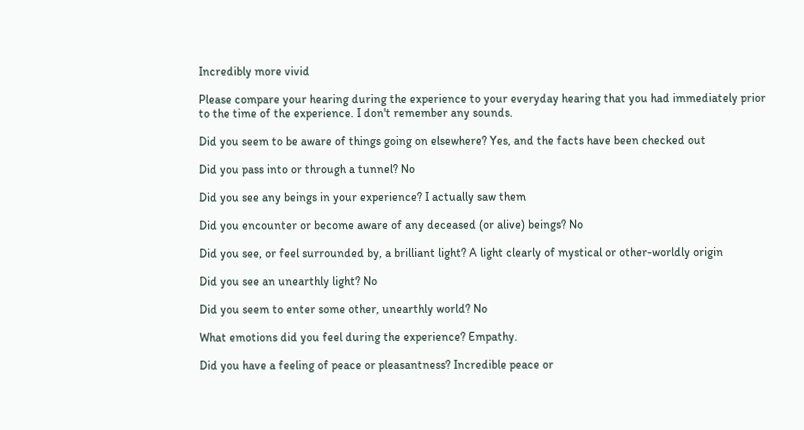Incredibly more vivid

Please compare your hearing during the experience to your everyday hearing that you had immediately prior to the time of the experience. I don't remember any sounds.

Did you seem to be aware of things going on elsewhere? Yes, and the facts have been checked out

Did you pass into or through a tunnel? No

Did you see any beings in your experience? I actually saw them

Did you encounter or become aware of any deceased (or alive) beings? No

Did you see, or feel surrounded by, a brilliant light? A light clearly of mystical or other-worldly origin

Did you see an unearthly light? No

Did you seem to enter some other, unearthly world? No

What emotions did you feel during the experience? Empathy.

Did you have a feeling of peace or pleasantness? Incredible peace or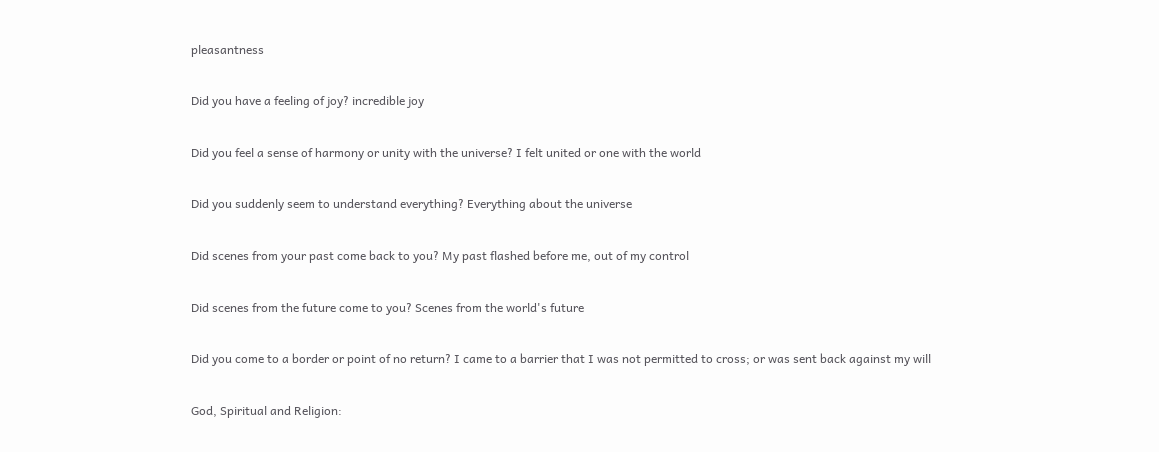pleasantness

Did you have a feeling of joy? incredible joy

Did you feel a sense of harmony or unity with the universe? I felt united or one with the world

Did you suddenly seem to understand everything? Everything about the universe

Did scenes from your past come back to you? My past flashed before me, out of my control

Did scenes from the future come to you? Scenes from the world's future

Did you come to a border or point of no return? I came to a barrier that I was not permitted to cross; or was sent back against my will

God, Spiritual and Religion: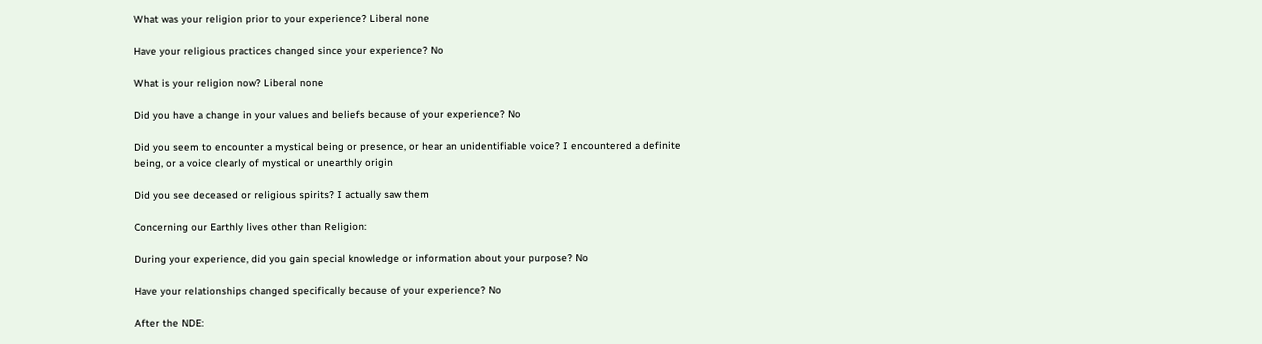What was your religion prior to your experience? Liberal none

Have your religious practices changed since your experience? No

What is your religion now? Liberal none

Did you have a change in your values and beliefs because of your experience? No

Did you seem to encounter a mystical being or presence, or hear an unidentifiable voice? I encountered a definite being, or a voice clearly of mystical or unearthly origin

Did you see deceased or religious spirits? I actually saw them

Concerning our Earthly lives other than Religion:

During your experience, did you gain special knowledge or information about your purpose? No

Have your relationships changed specifically because of your experience? No

After the NDE: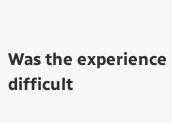Was the experience difficult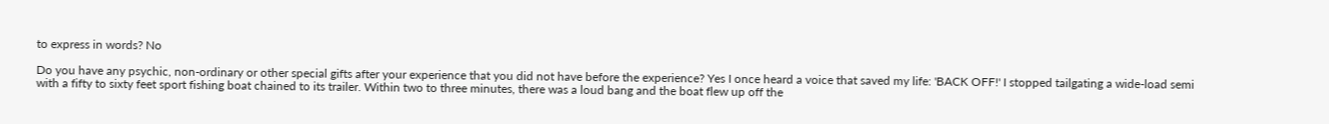to express in words? No

Do you have any psychic, non-ordinary or other special gifts after your experience that you did not have before the experience? Yes I once heard a voice that saved my life: 'BACK OFF!' I stopped tailgating a wide-load semi with a fifty to sixty feet sport fishing boat chained to its trailer. Within two to three minutes, there was a loud bang and the boat flew up off the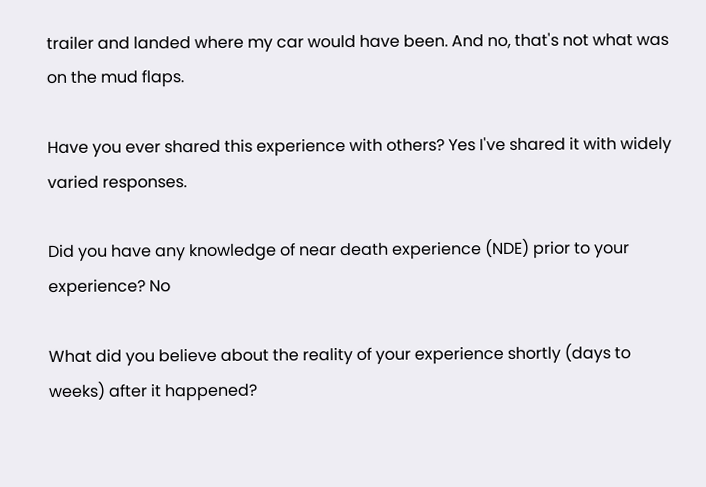trailer and landed where my car would have been. And no, that's not what was on the mud flaps.

Have you ever shared this experience with others? Yes I've shared it with widely varied responses.

Did you have any knowledge of near death experience (NDE) prior to your experience? No

What did you believe about the reality of your experience shortly (days to weeks) after it happened?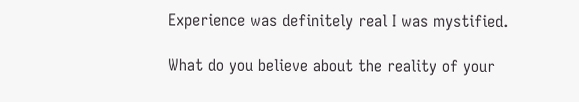Experience was definitely real I was mystified.

What do you believe about the reality of your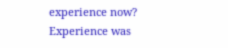experience now? Experience was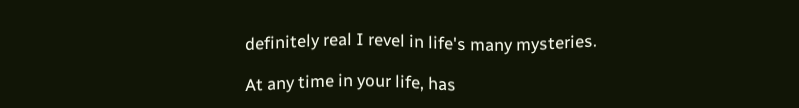definitely real I revel in life's many mysteries.

At any time in your life, has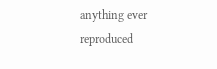anything ever reproduced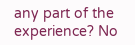any part of the experience? No